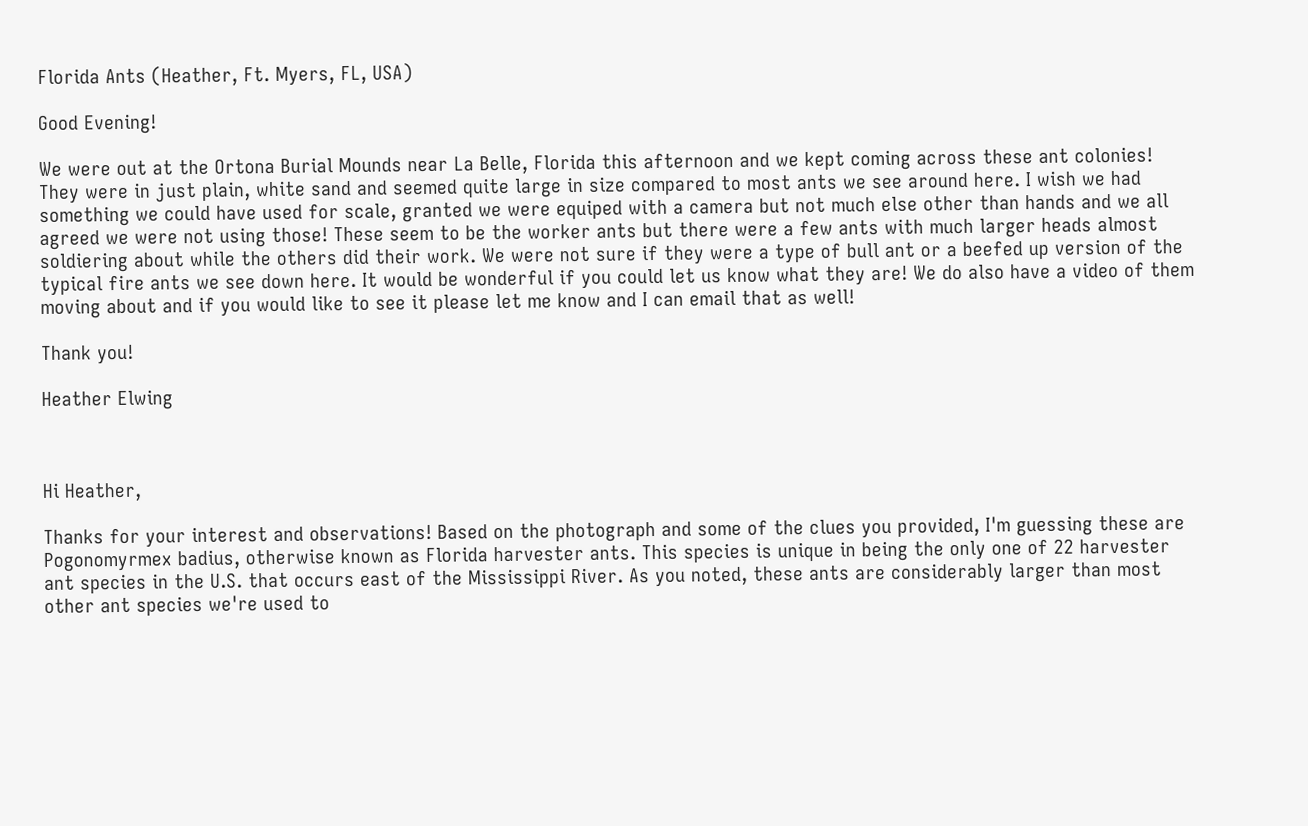Florida Ants (Heather, Ft. Myers, FL, USA)

Good Evening!

We were out at the Ortona Burial Mounds near La Belle, Florida this afternoon and we kept coming across these ant colonies! They were in just plain, white sand and seemed quite large in size compared to most ants we see around here. I wish we had something we could have used for scale, granted we were equiped with a camera but not much else other than hands and we all agreed we were not using those! These seem to be the worker ants but there were a few ants with much larger heads almost soldiering about while the others did their work. We were not sure if they were a type of bull ant or a beefed up version of the typical fire ants we see down here. It would be wonderful if you could let us know what they are! We do also have a video of them moving about and if you would like to see it please let me know and I can email that as well!

Thank you!

Heather Elwing



Hi Heather,

Thanks for your interest and observations! Based on the photograph and some of the clues you provided, I'm guessing these are Pogonomyrmex badius, otherwise known as Florida harvester ants. This species is unique in being the only one of 22 harvester ant species in the U.S. that occurs east of the Mississippi River. As you noted, these ants are considerably larger than most other ant species we're used to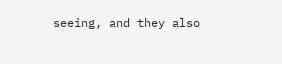seeing, and they also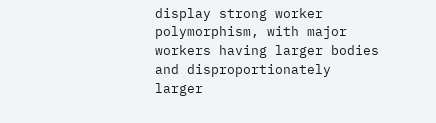display strong worker polymorphism, with major workers having larger bodies and disproportionately larger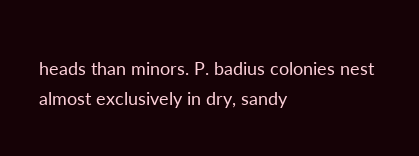heads than minors. P. badius colonies nest almost exclusively in dry, sandy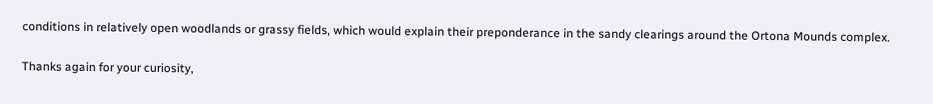conditions in relatively open woodlands or grassy fields, which would explain their preponderance in the sandy clearings around the Ortona Mounds complex.

Thanks again for your curiosity,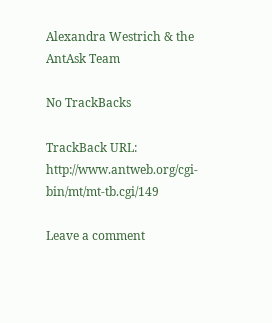Alexandra Westrich & the AntAsk Team

No TrackBacks

TrackBack URL: http://www.antweb.org/cgi-bin/mt/mt-tb.cgi/149

Leave a comment